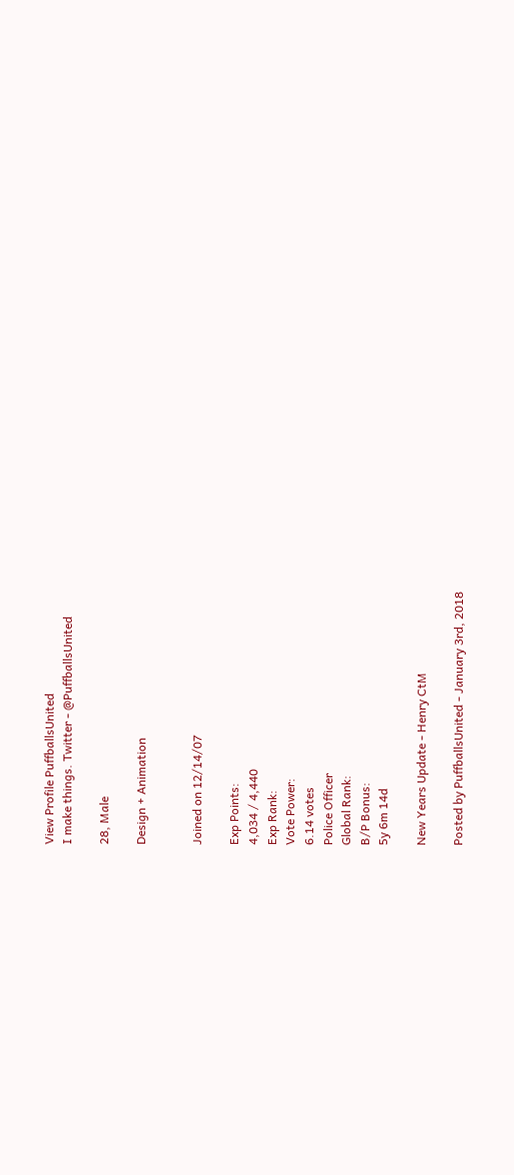View Profile PuffballsUnited
I make things. Twitter - @PuffballsUnited

28, Male

Design + Animation


Joined on 12/14/07

Exp Points:
4,034 / 4,440
Exp Rank:
Vote Power:
6.14 votes
Police Officer
Global Rank:
B/P Bonus:
5y 6m 14d

New Years Update - Henry CtM

Posted by PuffballsUnited - January 3rd, 2018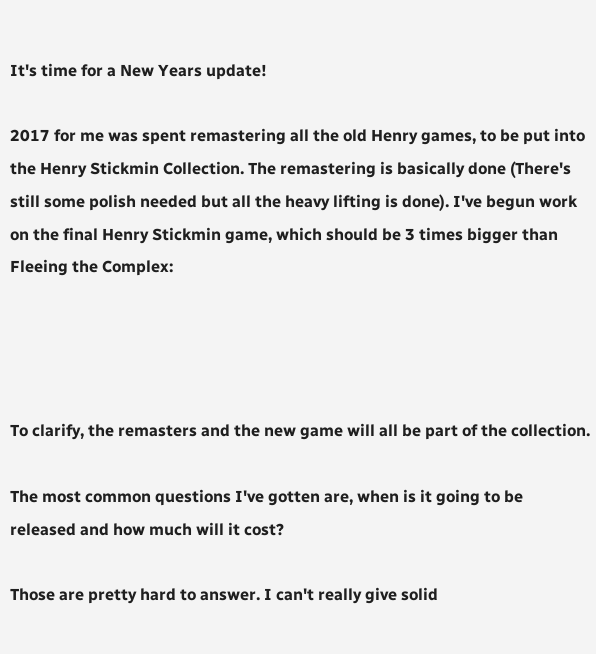It's time for a New Years update!

2017 for me was spent remastering all the old Henry games, to be put into the Henry Stickmin Collection. The remastering is basically done (There's still some polish needed but all the heavy lifting is done). I've begun work on the final Henry Stickmin game, which should be 3 times bigger than Fleeing the Complex:




To clarify, the remasters and the new game will all be part of the collection.

The most common questions I've gotten are, when is it going to be released and how much will it cost?

Those are pretty hard to answer. I can't really give solid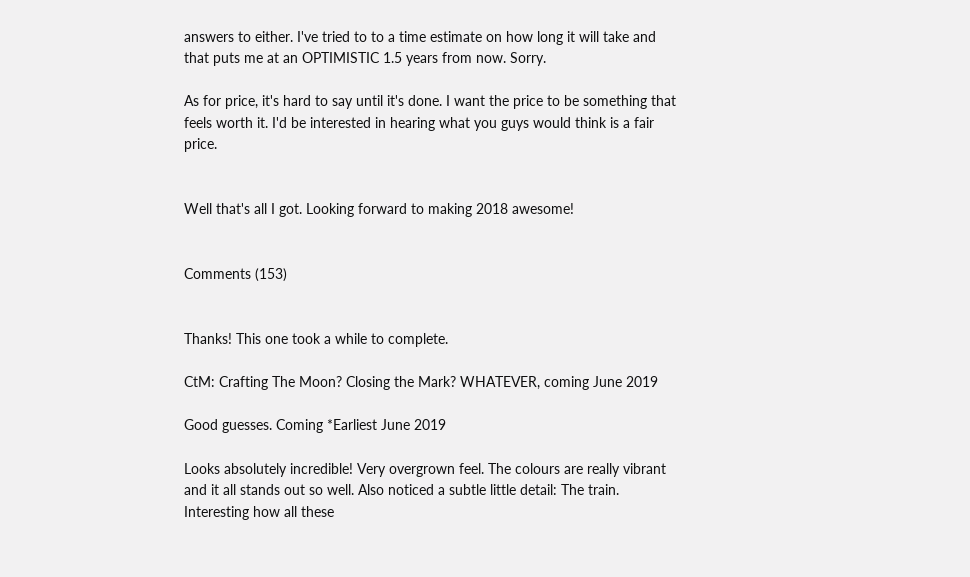answers to either. I've tried to to a time estimate on how long it will take and that puts me at an OPTIMISTIC 1.5 years from now. Sorry.

As for price, it's hard to say until it's done. I want the price to be something that feels worth it. I'd be interested in hearing what you guys would think is a fair price.


Well that's all I got. Looking forward to making 2018 awesome!


Comments (153)


Thanks! This one took a while to complete.

CtM: Crafting The Moon? Closing the Mark? WHATEVER, coming June 2019

Good guesses. Coming *Earliest June 2019

Looks absolutely incredible! Very overgrown feel. The colours are really vibrant and it all stands out so well. Also noticed a subtle little detail: The train. Interesting how all these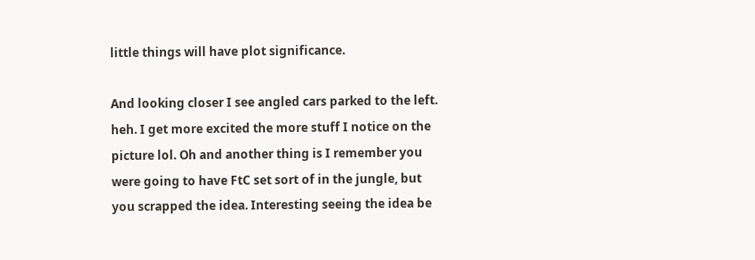little things will have plot significance.

And looking closer I see angled cars parked to the left. heh. I get more excited the more stuff I notice on the picture lol. Oh and another thing is I remember you were going to have FtC set sort of in the jungle, but you scrapped the idea. Interesting seeing the idea be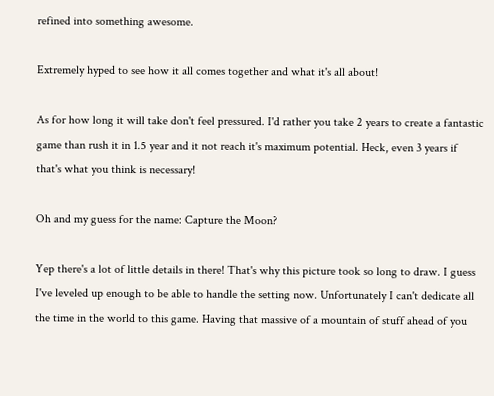refined into something awesome.

Extremely hyped to see how it all comes together and what it's all about!

As for how long it will take don't feel pressured. I'd rather you take 2 years to create a fantastic game than rush it in 1.5 year and it not reach it's maximum potential. Heck, even 3 years if that's what you think is necessary!

Oh and my guess for the name: Capture the Moon?

Yep there's a lot of little details in there! That's why this picture took so long to draw. I guess I've leveled up enough to be able to handle the setting now. Unfortunately I can't dedicate all the time in the world to this game. Having that massive of a mountain of stuff ahead of you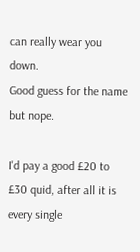can really wear you down.
Good guess for the name but nope.

I'd pay a good £20 to £30 quid, after all it is every single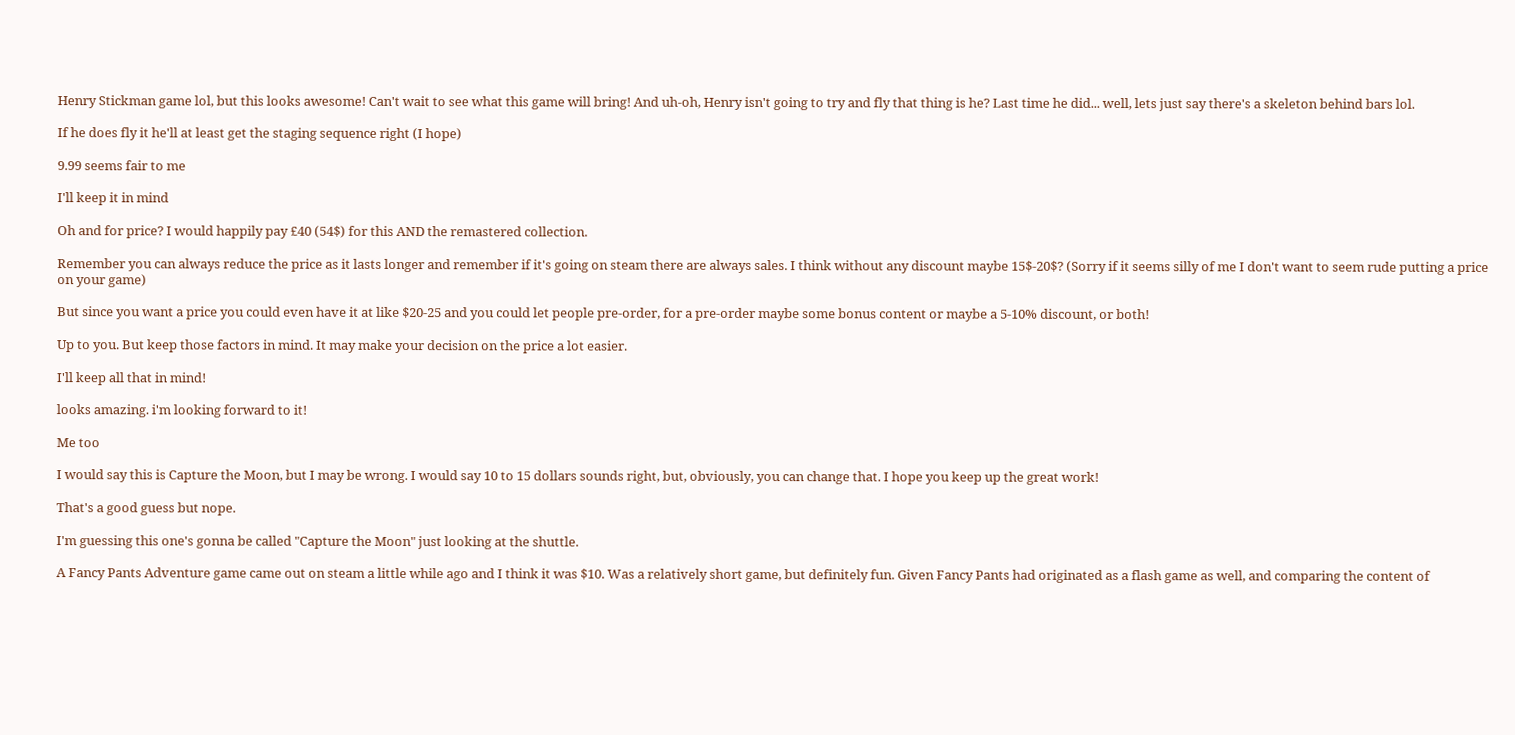Henry Stickman game lol, but this looks awesome! Can't wait to see what this game will bring! And uh-oh, Henry isn't going to try and fly that thing is he? Last time he did... well, lets just say there's a skeleton behind bars lol.

If he does fly it he'll at least get the staging sequence right (I hope)

9.99 seems fair to me

I'll keep it in mind

Oh and for price? I would happily pay £40 (54$) for this AND the remastered collection.

Remember you can always reduce the price as it lasts longer and remember if it's going on steam there are always sales. I think without any discount maybe 15$-20$? (Sorry if it seems silly of me I don't want to seem rude putting a price on your game)

But since you want a price you could even have it at like $20-25 and you could let people pre-order, for a pre-order maybe some bonus content or maybe a 5-10% discount, or both!

Up to you. But keep those factors in mind. It may make your decision on the price a lot easier.

I'll keep all that in mind!

looks amazing. i'm looking forward to it!

Me too

I would say this is Capture the Moon, but I may be wrong. I would say 10 to 15 dollars sounds right, but, obviously, you can change that. I hope you keep up the great work!

That's a good guess but nope.

I'm guessing this one's gonna be called "Capture the Moon" just looking at the shuttle.

A Fancy Pants Adventure game came out on steam a little while ago and I think it was $10. Was a relatively short game, but definitely fun. Given Fancy Pants had originated as a flash game as well, and comparing the content of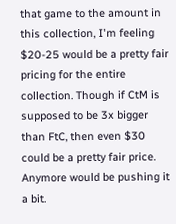that game to the amount in this collection, I'm feeling $20-25 would be a pretty fair pricing for the entire collection. Though if CtM is supposed to be 3x bigger than FtC, then even $30 could be a pretty fair price. Anymore would be pushing it a bit.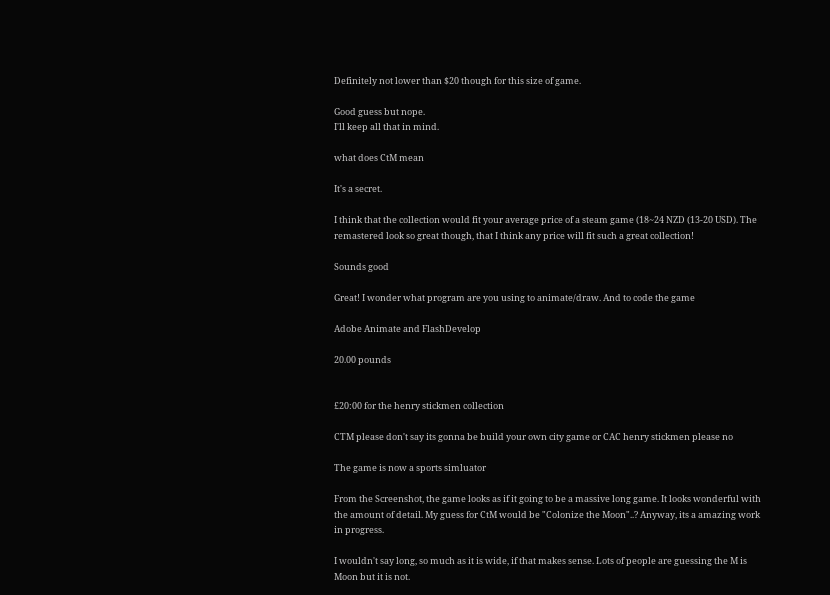Definitely not lower than $20 though for this size of game.

Good guess but nope.
I'll keep all that in mind.

what does CtM mean

It's a secret.

I think that the collection would fit your average price of a steam game (18~24 NZD (13-20 USD). The remastered look so great though, that I think any price will fit such a great collection!

Sounds good

Great! I wonder what program are you using to animate/draw. And to code the game

Adobe Animate and FlashDevelop

20.00 pounds


£20:00 for the henry stickmen collection

CTM please don't say its gonna be build your own city game or CAC henry stickmen please no

The game is now a sports simluator

From the Screenshot, the game looks as if it going to be a massive long game. It looks wonderful with the amount of detail. My guess for CtM would be "Colonize the Moon"..? Anyway, its a amazing work in progress.

I wouldn't say long, so much as it is wide, if that makes sense. Lots of people are guessing the M is Moon but it is not.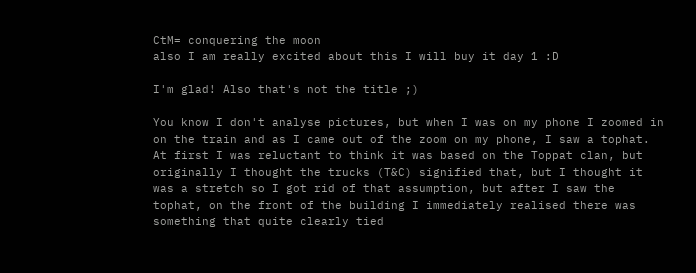CtM= conquering the moon
also I am really excited about this I will buy it day 1 :D

I'm glad! Also that's not the title ;)

You know I don't analyse pictures, but when I was on my phone I zoomed in on the train and as I came out of the zoom on my phone, I saw a tophat. At first I was reluctant to think it was based on the Toppat clan, but originally I thought the trucks (T&C) signified that, but I thought it was a stretch so I got rid of that assumption, but after I saw the tophat, on the front of the building I immediately realised there was something that quite clearly tied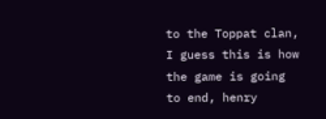to the Toppat clan, I guess this is how the game is going to end, henry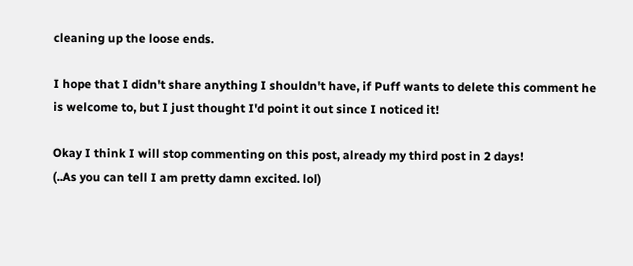cleaning up the loose ends.

I hope that I didn't share anything I shouldn't have, if Puff wants to delete this comment he is welcome to, but I just thought I'd point it out since I noticed it!

Okay I think I will stop commenting on this post, already my third post in 2 days!
(..As you can tell I am pretty damn excited. lol)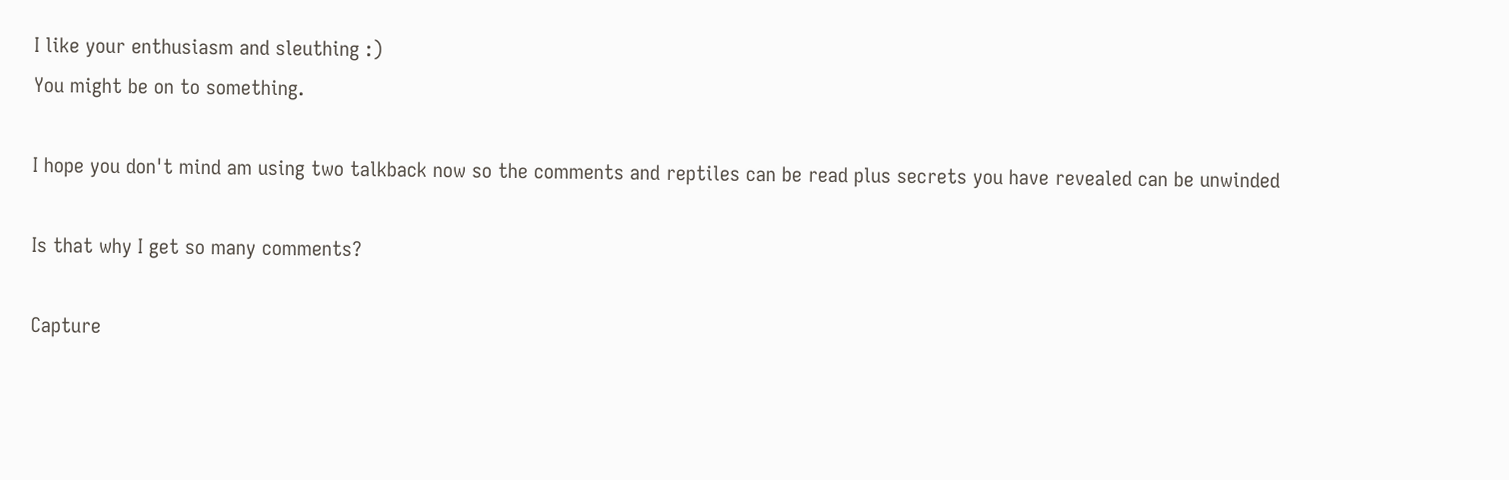I like your enthusiasm and sleuthing :)
You might be on to something.

I hope you don't mind am using two talkback now so the comments and reptiles can be read plus secrets you have revealed can be unwinded

Is that why I get so many comments?

Capture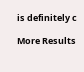is definitely c

More Results